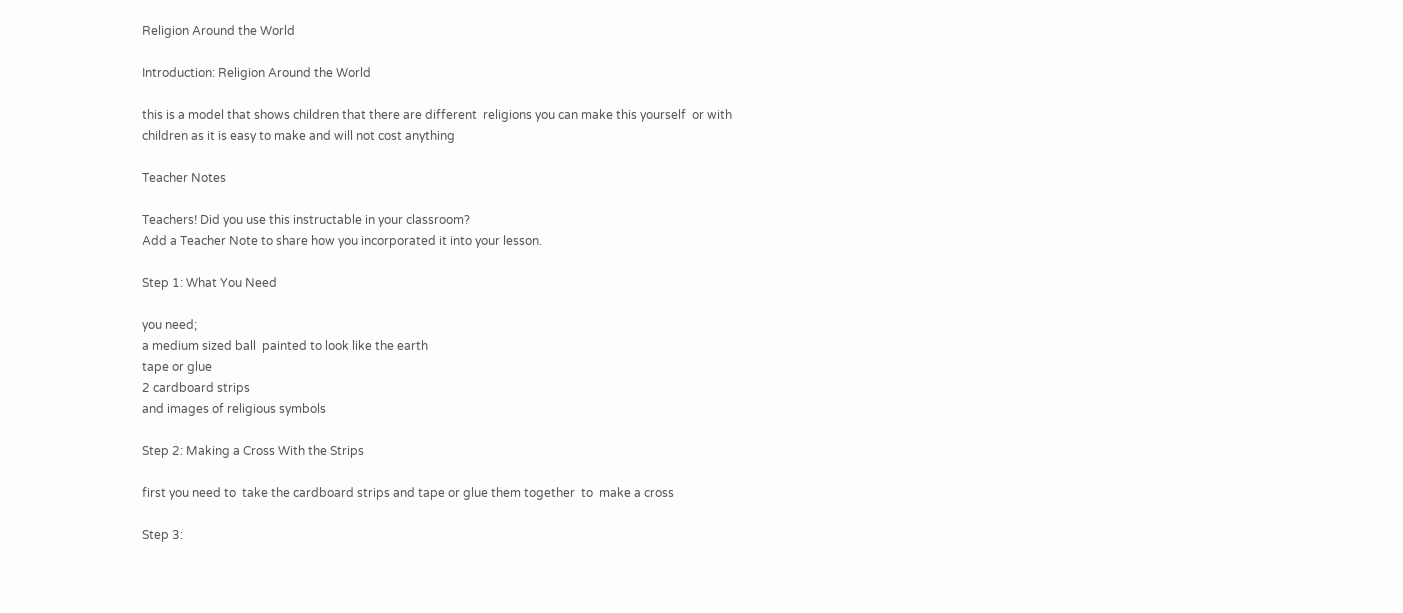Religion Around the World

Introduction: Religion Around the World

this is a model that shows children that there are different  religions you can make this yourself  or with children as it is easy to make and will not cost anything

Teacher Notes

Teachers! Did you use this instructable in your classroom?
Add a Teacher Note to share how you incorporated it into your lesson.

Step 1: What You Need

you need;
a medium sized ball  painted to look like the earth
tape or glue
2 cardboard strips
and images of religious symbols

Step 2: Making a Cross With the Strips

first you need to  take the cardboard strips and tape or glue them together  to  make a cross

Step 3: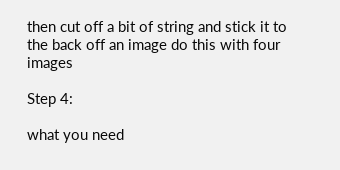then cut off a bit of string and stick it to the back off an image do this with four images

Step 4:

what you need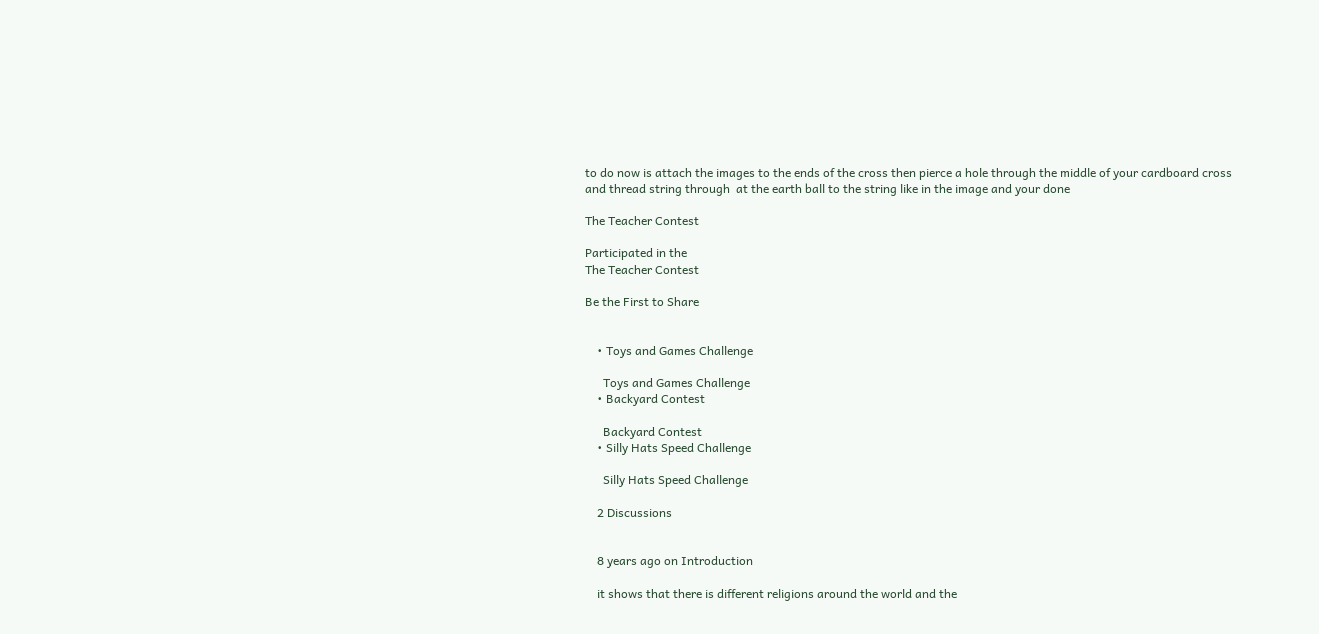to do now is attach the images to the ends of the cross then pierce a hole through the middle of your cardboard cross and thread string through  at the earth ball to the string like in the image and your done

The Teacher Contest

Participated in the
The Teacher Contest

Be the First to Share


    • Toys and Games Challenge

      Toys and Games Challenge
    • Backyard Contest

      Backyard Contest
    • Silly Hats Speed Challenge

      Silly Hats Speed Challenge

    2 Discussions


    8 years ago on Introduction

    it shows that there is different religions around the world and the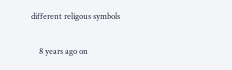different religous symbols


    8 years ago on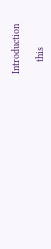Introduction

    this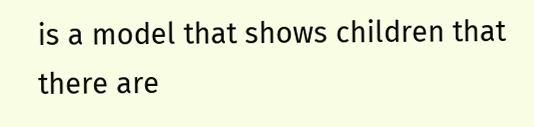is a model that shows children that there are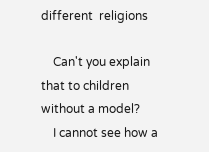different  religions

    Can't you explain that to children without a model?
    I cannot see how a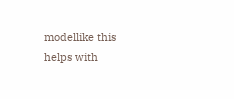modellike this helps with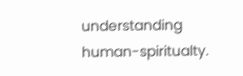understanding human-spiritualty.